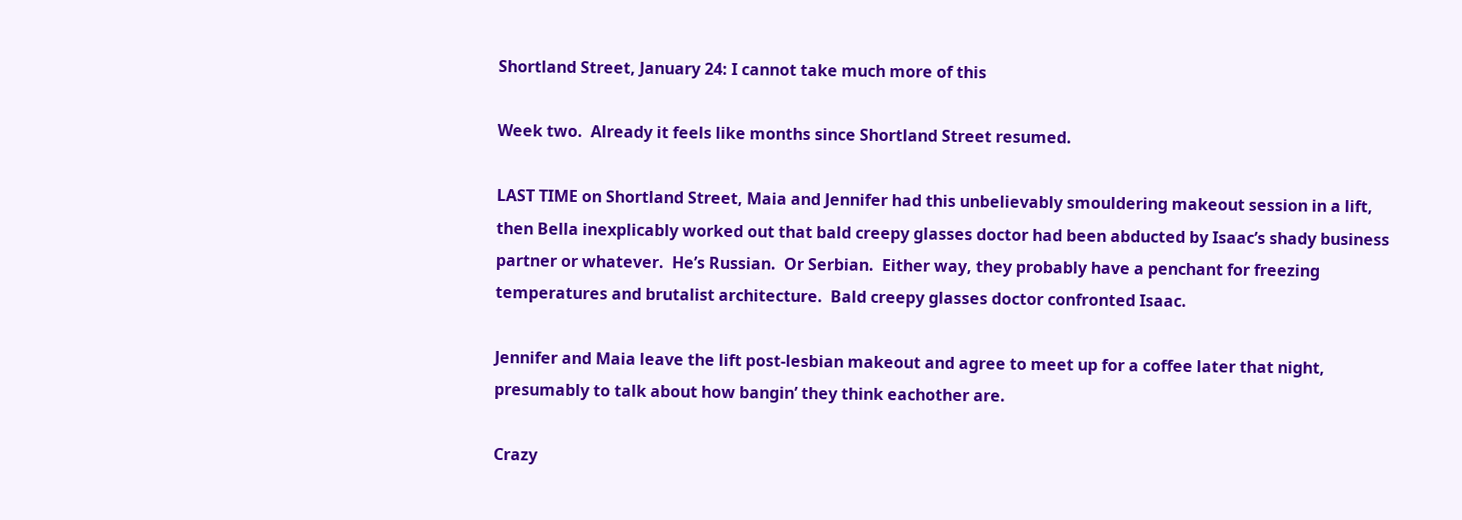Shortland Street, January 24: I cannot take much more of this

Week two.  Already it feels like months since Shortland Street resumed.

LAST TIME on Shortland Street, Maia and Jennifer had this unbelievably smouldering makeout session in a lift, then Bella inexplicably worked out that bald creepy glasses doctor had been abducted by Isaac’s shady business partner or whatever.  He’s Russian.  Or Serbian.  Either way, they probably have a penchant for freezing temperatures and brutalist architecture.  Bald creepy glasses doctor confronted Isaac.

Jennifer and Maia leave the lift post-lesbian makeout and agree to meet up for a coffee later that night, presumably to talk about how bangin’ they think eachother are.

Crazy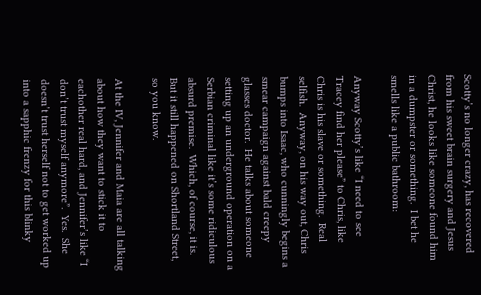Scotty’s no longer crazy, has recovered from his sweet brain surgery and Jesus Christ, he looks like someone found him in a dumpster or something.  I bet he smells like a public bathroom:

Anyway Scotty’s like “I need to see Tracey find her please” to Chris, like Chris is his slave or something.  Real selfish.  Anyway, on his way out, Chris bumps into Isaac, who cunningly begins a smear campaign against bald creepy glasses doctor.  He talks about someone setting up an underground operation on a Serbian criminal like it’s some ridiculous absurd premise.  Which, of course, it is.  But it still happened on Shortland Street, so you know.

At the IV, Jennifer and Maia are all talking about how they want to stick it to eachother real hard, and Jennifer’s like “I don’t trust myself anymore”.  Yes.  She doesn’t trust herself not to get worked up into a sapphic frenzy for this blinky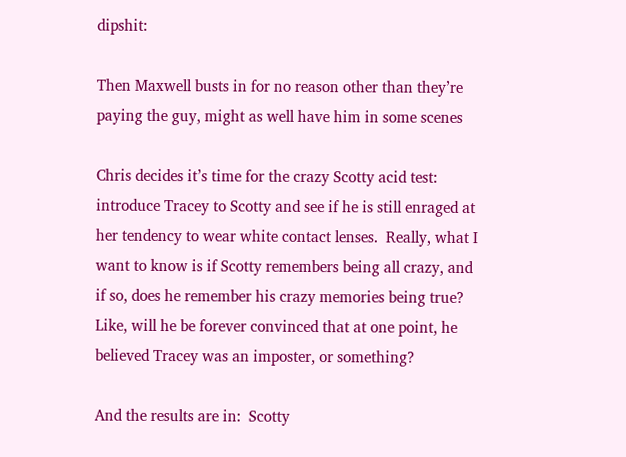dipshit:

Then Maxwell busts in for no reason other than they’re paying the guy, might as well have him in some scenes

Chris decides it’s time for the crazy Scotty acid test:  introduce Tracey to Scotty and see if he is still enraged at her tendency to wear white contact lenses.  Really, what I want to know is if Scotty remembers being all crazy, and if so, does he remember his crazy memories being true?  Like, will he be forever convinced that at one point, he believed Tracey was an imposter, or something?

And the results are in:  Scotty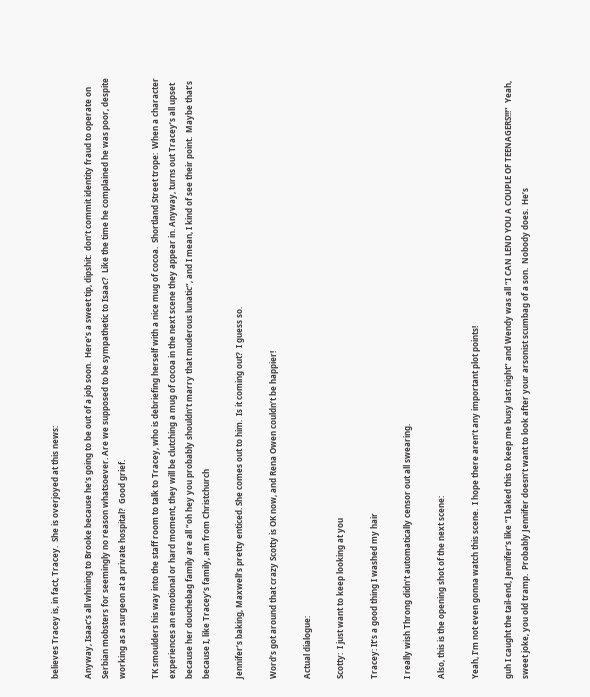believes Tracey is, in fact, Tracey.  She is overjoyed at this news:

Anyway, Isaac’s all whining to Brooke because he’s going to be out of a job soon.  Here’s a sweet tip, dipshit:  don’t commit identity fraud to operate on Serbian mobsters for seemingly no reason whatsoever. Are we supposed to be sympathetic to Isaac?  Like the time he complained he was poor, despite working as a surgeon at a private hospital?  Good grief.

TK smoulders his way into the staff room to talk to Tracey, who is debriefing herself with a nice mug of cocoa.  Shortland Street trope:  When a character experiences an emotional or hard moment, they will be clutching a mug of cocoa in the next scene they appear in. Anyway, turns out Tracey’s all upset because her douchebag family are all “oh hey you probably shouldn’t marry that muderous lunatic”, and I mean, I kind of see their point.  Maybe that’s because I, like Tracey’s family, am from Christchurch

Jennifer’s baking, Maxwell’s pretty enticed. She comes out to him.  Is it coming out?  I guess so.

Word’s got around that crazy Scotty is OK now, and Rena Owen couldn’t be happier!

Actual dialogue:

Scotty:  I just want to keep looking at you

Tracey: It’s a good thing I washed my hair

I really wish Throng didn’t automatically censor out all swearing.

Also, this is the opening shot of the next scene:

Yeah, I’m not even gonna watch this scene.  I hope there aren’t any important plot points!

guh I caught the tail-end, Jennifer’s like “I baked this to keep me busy last night” and Wendy was all “I CAN LEND YOU A COUPLE OF TEENAGERS!!!”  Yeah, sweet joke, you old tramp.  Probably Jennifer doesn’t want to look after your arsonist scumbag of a son.  Nobody does.  He’s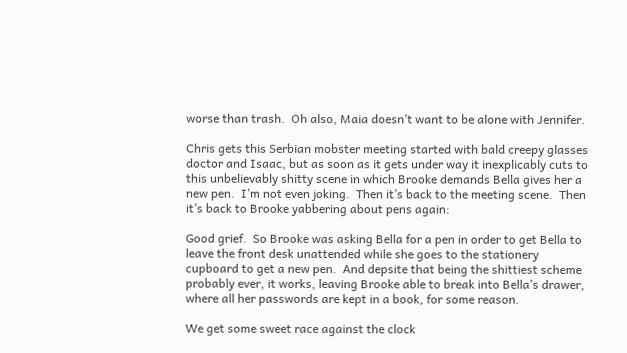worse than trash.  Oh also, Maia doesn’t want to be alone with Jennifer.

Chris gets this Serbian mobster meeting started with bald creepy glasses doctor and Isaac, but as soon as it gets under way it inexplicably cuts to this unbelievably shitty scene in which Brooke demands Bella gives her a new pen.  I’m not even joking.  Then it’s back to the meeting scene.  Then it’s back to Brooke yabbering about pens again:

Good grief.  So Brooke was asking Bella for a pen in order to get Bella to leave the front desk unattended while she goes to the stationery cupboard to get a new pen.  And depsite that being the shittiest scheme probably ever, it works, leaving Brooke able to break into Bella’s drawer, where all her passwords are kept in a book, for some reason.

We get some sweet race against the clock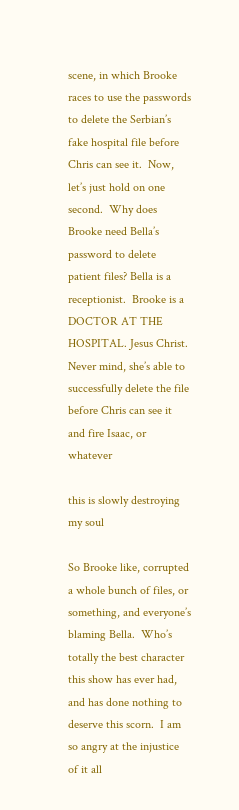scene, in which Brooke races to use the passwords to delete the Serbian’s fake hospital file before Chris can see it.  Now, let’s just hold on one second.  Why does Brooke need Bella’s password to delete patient files? Bella is a receptionist.  Brooke is a DOCTOR AT THE HOSPITAL. Jesus Christ.  Never mind, she’s able to successfully delete the file before Chris can see it and fire Isaac, or whatever

this is slowly destroying my soul

So Brooke like, corrupted a whole bunch of files, or something, and everyone’s blaming Bella.  Who’s totally the best character this show has ever had, and has done nothing to deserve this scorn.  I am so angry at the injustice of it all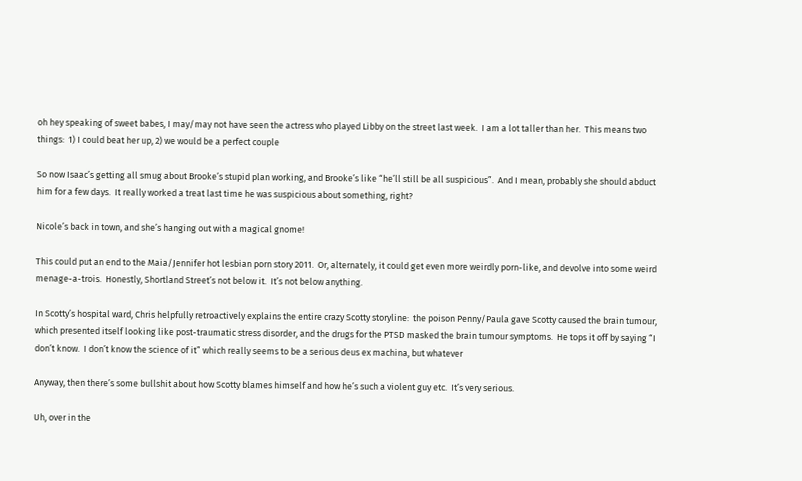oh hey speaking of sweet babes, I may/may not have seen the actress who played Libby on the street last week.  I am a lot taller than her.  This means two things:  1) I could beat her up, 2) we would be a perfect couple

So now Isaac’s getting all smug about Brooke’s stupid plan working, and Brooke’s like “he’ll still be all suspicious”.  And I mean, probably she should abduct him for a few days.  It really worked a treat last time he was suspicious about something, right?

Nicole’s back in town, and she’s hanging out with a magical gnome!

This could put an end to the Maia/Jennifer hot lesbian porn story 2011.  Or, alternately, it could get even more weirdly porn-like, and devolve into some weird menage-a-trois.  Honestly, Shortland Street’s not below it.  It’s not below anything.

In Scotty’s hospital ward, Chris helpfully retroactively explains the entire crazy Scotty storyline:  the poison Penny/Paula gave Scotty caused the brain tumour, which presented itself looking like post-traumatic stress disorder, and the drugs for the PTSD masked the brain tumour symptoms.  He tops it off by saying “I don’t know.  I don’t know the science of it” which really seems to be a serious deus ex machina, but whatever

Anyway, then there’s some bullshit about how Scotty blames himself and how he’s such a violent guy etc.  It’s very serious.

Uh, over in the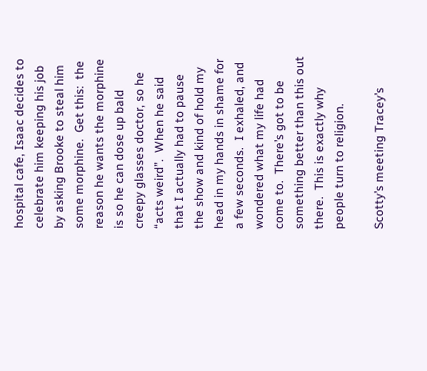hospital cafe, Isaac decides to celebrate him keeping his job by asking Brooke to steal him some morphine.  Get this:  the reason he wants the morphine is so he can dose up bald creepy glasses doctor, so he “acts weird”.  When he said that I actually had to pause the show and kind of hold my head in my hands in shame for a few seconds.  I exhaled, and wondered what my life had come to.  There’s got to be something better than this out there.  This is exactly why people turn to religion.

Scotty’s meeting Tracey’s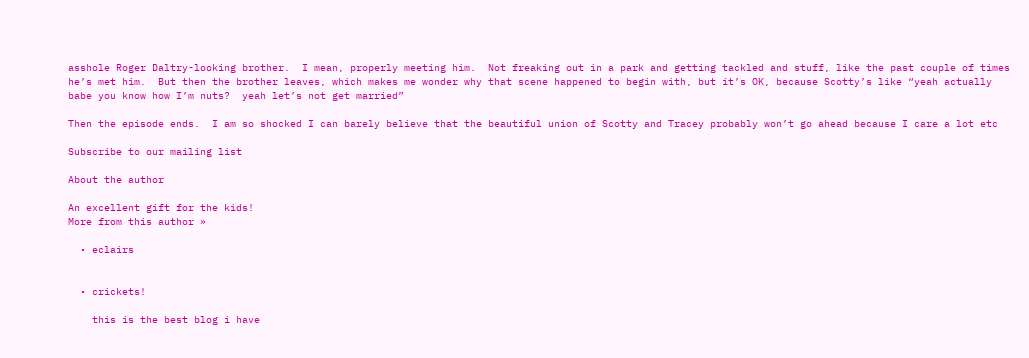asshole Roger Daltry-looking brother.  I mean, properly meeting him.  Not freaking out in a park and getting tackled and stuff, like the past couple of times he’s met him.  But then the brother leaves, which makes me wonder why that scene happened to begin with, but it’s OK, because Scotty’s like “yeah actually babe you know how I’m nuts?  yeah let’s not get married”

Then the episode ends.  I am so shocked I can barely believe that the beautiful union of Scotty and Tracey probably won’t go ahead because I care a lot etc

Subscribe to our mailing list

About the author

An excellent gift for the kids!
More from this author »

  • eclairs


  • crickets!

    this is the best blog i have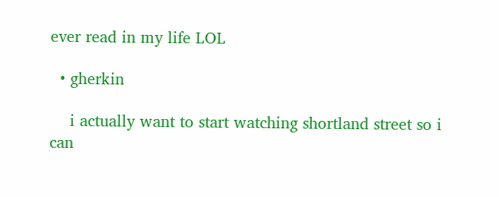ever read in my life LOL

  • gherkin

    i actually want to start watching shortland street so i can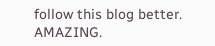follow this blog better.  AMAZING.